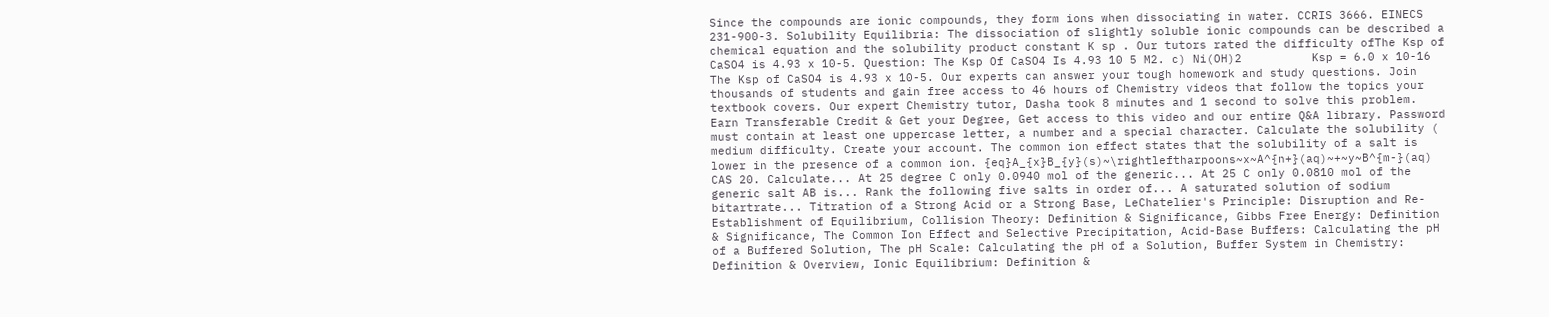Since the compounds are ionic compounds, they form ions when dissociating in water. CCRIS 3666. EINECS 231-900-3. Solubility Equilibria: The dissociation of slightly soluble ionic compounds can be described a chemical equation and the solubility product constant K sp . Our tutors rated the difficulty ofThe Ksp of CaSO4 is 4.93 x 10-5. Question: The Ksp Of CaSO4 Is 4.93 10 5 M2. c) Ni(OH)2          Ksp = 6.0 x 10-16 The Ksp of CaSO4 is 4.93 x 10-5. Our experts can answer your tough homework and study questions. Join thousands of students and gain free access to 46 hours of Chemistry videos that follow the topics your textbook covers. Our expert Chemistry tutor, Dasha took 8 minutes and 1 second to solve this problem. Earn Transferable Credit & Get your Degree, Get access to this video and our entire Q&A library. Password must contain at least one uppercase letter, a number and a special character. Calculate the solubility ( medium difficulty. Create your account. The common ion effect states that the solubility of a salt is lower in the presence of a common ion. {eq}A_{x}B_{y}(s)~\rightleftharpoons~x~A^{n+}(aq)~+~y~B^{m-}(aq) CAS 20. Calculate... At 25 degree C only 0.0940 mol of the generic... At 25 C only 0.0810 mol of the generic salt AB is... Rank the following five salts in order of... A saturated solution of sodium bitartrate... Titration of a Strong Acid or a Strong Base, LeChatelier's Principle: Disruption and Re-Establishment of Equilibrium, Collision Theory: Definition & Significance, Gibbs Free Energy: Definition & Significance, The Common Ion Effect and Selective Precipitation, Acid-Base Buffers: Calculating the pH of a Buffered Solution, The pH Scale: Calculating the pH of a Solution, Buffer System in Chemistry: Definition & Overview, Ionic Equilibrium: Definition &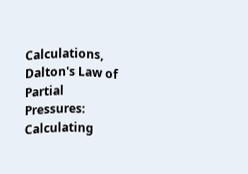Calculations, Dalton's Law of Partial Pressures: Calculating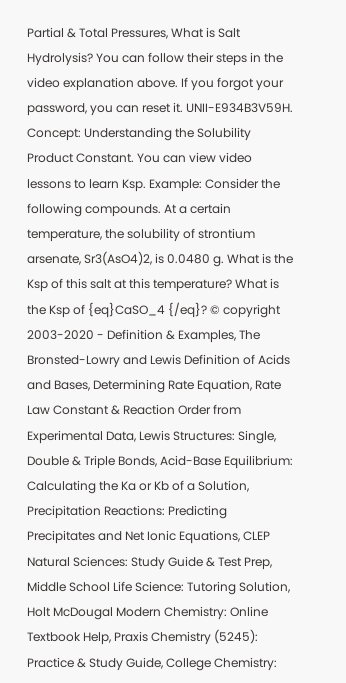Partial & Total Pressures, What is Salt Hydrolysis? You can follow their steps in the video explanation above. If you forgot your password, you can reset it. UNII-E934B3V59H. Concept: Understanding the Solubility Product Constant. You can view video lessons to learn Ksp. Example: Consider the following compounds. At a certain temperature, the solubility of strontium arsenate, Sr3(AsO4)2, is 0.0480 g. What is the Ksp of this salt at this temperature? What is the Ksp of {eq}CaSO_4 {/eq}? © copyright 2003-2020 - Definition & Examples, The Bronsted-Lowry and Lewis Definition of Acids and Bases, Determining Rate Equation, Rate Law Constant & Reaction Order from Experimental Data, Lewis Structures: Single, Double & Triple Bonds, Acid-Base Equilibrium: Calculating the Ka or Kb of a Solution, Precipitation Reactions: Predicting Precipitates and Net Ionic Equations, CLEP Natural Sciences: Study Guide & Test Prep, Middle School Life Science: Tutoring Solution, Holt McDougal Modern Chemistry: Online Textbook Help, Praxis Chemistry (5245): Practice & Study Guide, College Chemistry: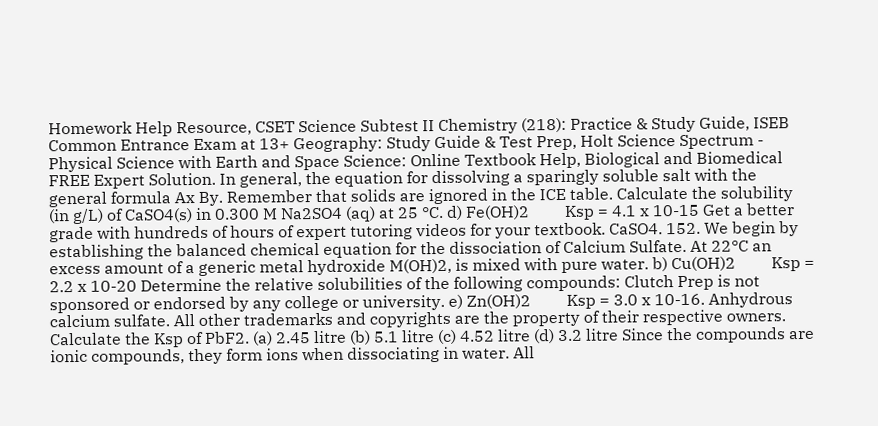Homework Help Resource, CSET Science Subtest II Chemistry (218): Practice & Study Guide, ISEB Common Entrance Exam at 13+ Geography: Study Guide & Test Prep, Holt Science Spectrum - Physical Science with Earth and Space Science: Online Textbook Help, Biological and Biomedical FREE Expert Solution. In general, the equation for dissolving a sparingly soluble salt with the general formula Ax By. Remember that solids are ignored in the ICE table. Calculate the solubility (in g/L) of CaSO4(s) in 0.300 M Na2SO4 (aq) at 25 °C. d) Fe(OH)2         Ksp = 4.1 x 10-15 Get a better grade with hundreds of hours of expert tutoring videos for your textbook. CaSO4. 152. We begin by establishing the balanced chemical equation for the dissociation of Calcium Sulfate. At 22°C an excess amount of a generic metal hydroxide M(OH)2, is mixed with pure water. b) Cu(OH)2         Ksp = 2.2 x 10-20 Determine the relative solubilities of the following compounds: Clutch Prep is not sponsored or endorsed by any college or university. e) Zn(OH)2         Ksp = 3.0 x 10-16. Anhydrous calcium sulfate. All other trademarks and copyrights are the property of their respective owners. Calculate the Ksp of PbF2. (a) 2.45 litre (b) 5.1 litre (c) 4.52 litre (d) 3.2 litre Since the compounds are ionic compounds, they form ions when dissociating in water. All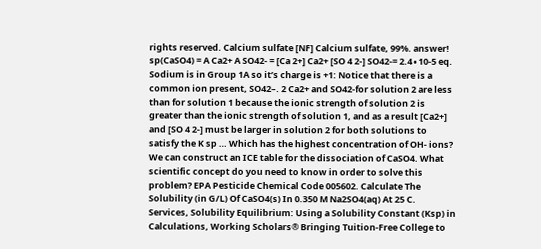rights reserved. Calcium sulfate [NF] Calcium sulfate, 99%. answer! sp(CaSO4) = A Ca2+ A SO42- = [Ca 2+] Ca2+ [SO 4 2-] SO42-= 2.4∙10-5 eq. Sodium is in Group 1A so it’s charge is +1: Notice that there is a common ion present, SO42–. 2 Ca2+ and SO42-for solution 2 are less than for solution 1 because the ionic strength of solution 2 is greater than the ionic strength of solution 1, and as a result [Ca2+] and [SO 4 2-] must be larger in solution 2 for both solutions to satisfy the K sp … Which has the highest concentration of OH- ions? We can construct an ICE table for the dissociation of CaSO4. What scientific concept do you need to know in order to solve this problem? EPA Pesticide Chemical Code 005602. Calculate The Solubility (in G/L) Of CaSO4(s) In 0.350 M Na2SO4(aq) At 25 C. Services, Solubility Equilibrium: Using a Solubility Constant (Ksp) in Calculations, Working Scholars® Bringing Tuition-Free College to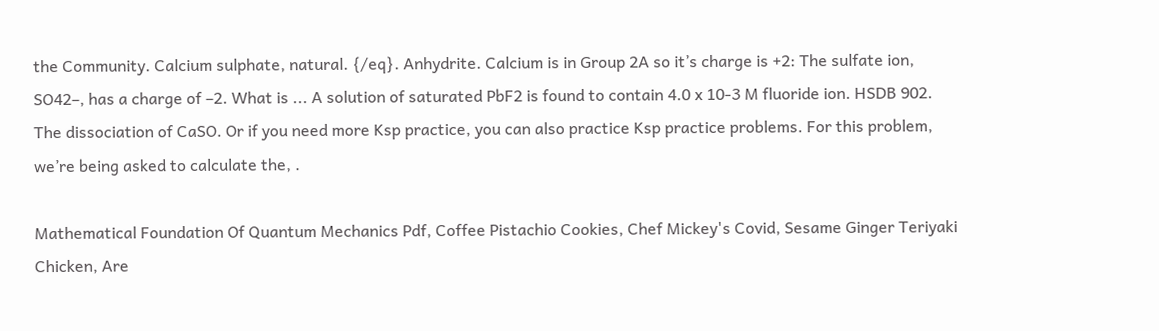the Community. Calcium sulphate, natural. {/eq}. Anhydrite. Calcium is in Group 2A so it’s charge is +2: The sulfate ion, SO42–, has a charge of –2. What is ... A solution of saturated PbF2 is found to contain 4.0 x 10-3 M fluoride ion. HSDB 902. The dissociation of CaSO. Or if you need more Ksp practice, you can also practice Ksp practice problems. For this problem, we’re being asked to calculate the, .

Mathematical Foundation Of Quantum Mechanics Pdf, Coffee Pistachio Cookies, Chef Mickey's Covid, Sesame Ginger Teriyaki Chicken, Are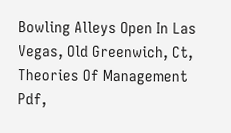Bowling Alleys Open In Las Vegas, Old Greenwich, Ct, Theories Of Management Pdf,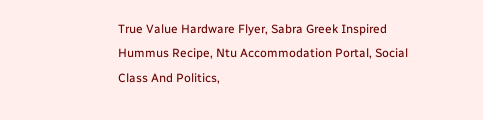True Value Hardware Flyer, Sabra Greek Inspired Hummus Recipe, Ntu Accommodation Portal, Social Class And Politics,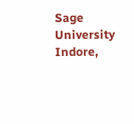Sage University Indore,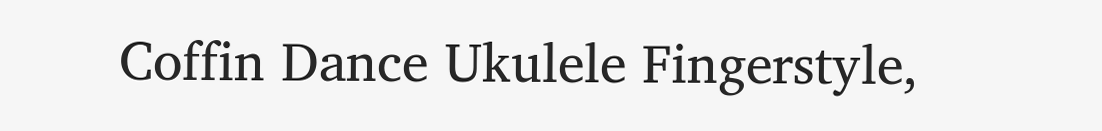Coffin Dance Ukulele Fingerstyle,